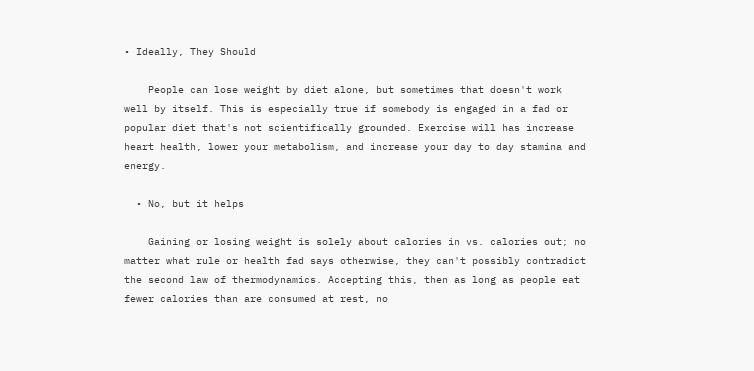• Ideally, They Should

    People can lose weight by diet alone, but sometimes that doesn't work well by itself. This is especially true if somebody is engaged in a fad or popular diet that's not scientifically grounded. Exercise will has increase heart health, lower your metabolism, and increase your day to day stamina and energy.

  • No, but it helps

    Gaining or losing weight is solely about calories in vs. calories out; no matter what rule or health fad says otherwise, they can't possibly contradict the second law of thermodynamics. Accepting this, then as long as people eat fewer calories than are consumed at rest, no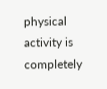physical activity is completely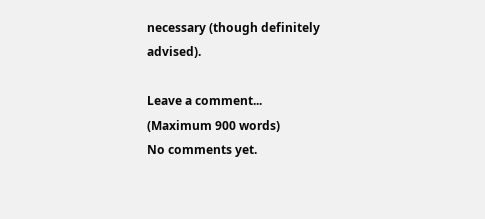necessary (though definitely advised).

Leave a comment...
(Maximum 900 words)
No comments yet.